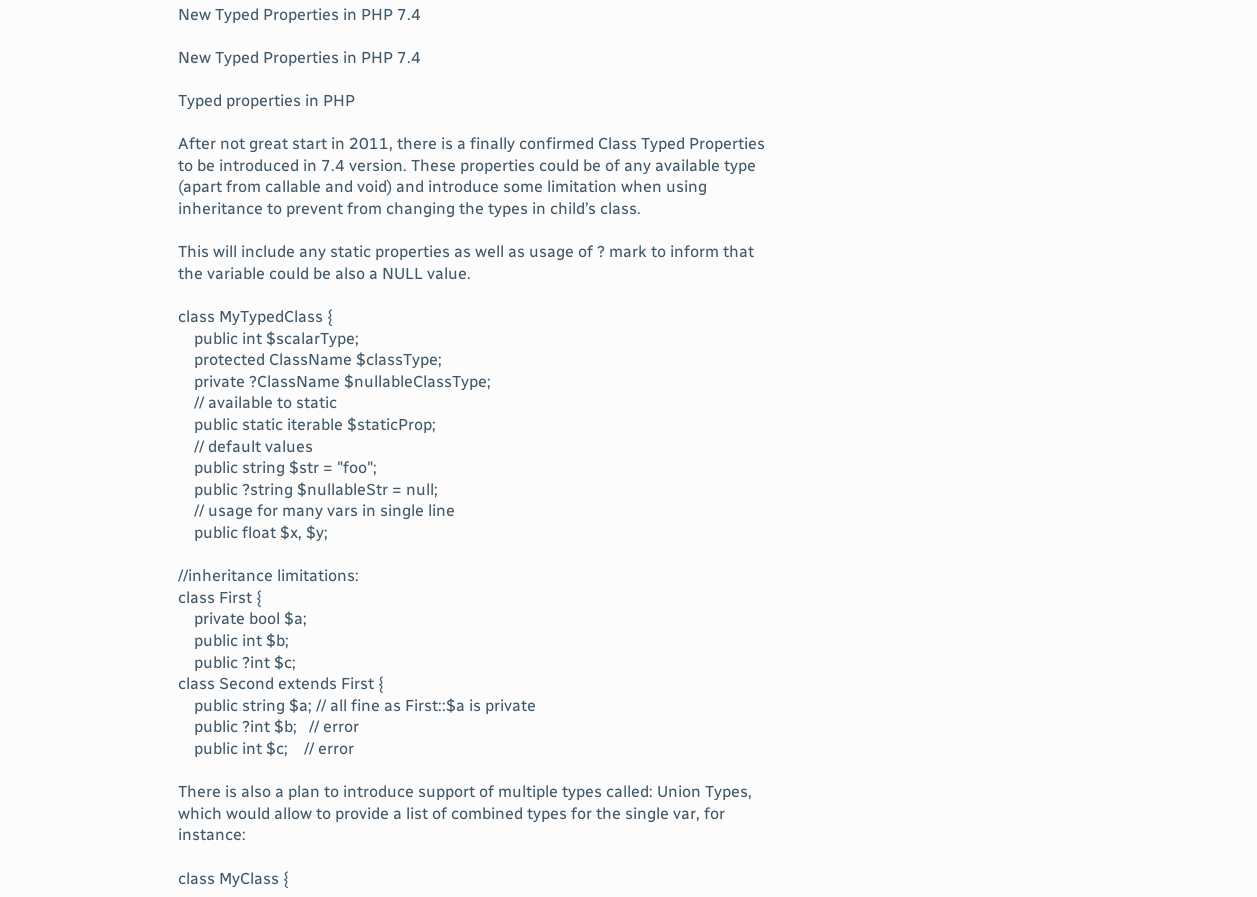New Typed Properties in PHP 7.4

New Typed Properties in PHP 7.4

Typed properties in PHP

After not great start in 2011, there is a finally confirmed Class Typed Properties to be introduced in 7.4 version. These properties could be of any available type (apart from callable and void) and introduce some limitation when using inheritance to prevent from changing the types in child’s class.

This will include any static properties as well as usage of ? mark to inform that the variable could be also a NULL value.

class MyTypedClass {
    public int $scalarType;
    protected ClassName $classType;
    private ?ClassName $nullableClassType;
    // available to static
    public static iterable $staticProp;
    // default values
    public string $str = "foo";
    public ?string $nullableStr = null;
    // usage for many vars in single line
    public float $x, $y;

//inheritance limitations:
class First {
    private bool $a;
    public int $b;
    public ?int $c;
class Second extends First {
    public string $a; // all fine as First::$a is private
    public ?int $b;   // error
    public int $c;    // error

There is also a plan to introduce support of multiple types called: Union Types, which would allow to provide a list of combined types for the single var, for instance:

class MyClass {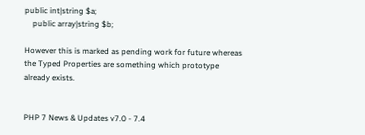public int|string $a;
    public array|string $b;

However this is marked as pending work for future whereas the Typed Properties are something which prototype already exists.


PHP 7 News & Updates v7.0 - 7.4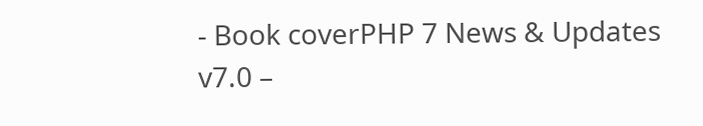- Book coverPHP 7 News & Updates v7.0 –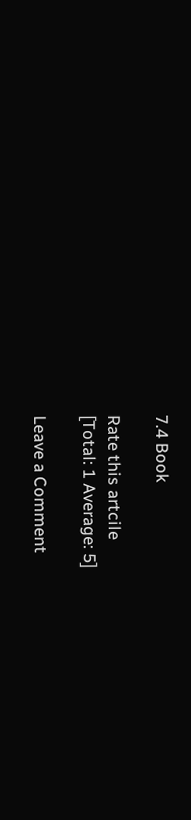7.4 Book

Rate this artcile
[Total: 1 Average: 5]

Leave a Comment